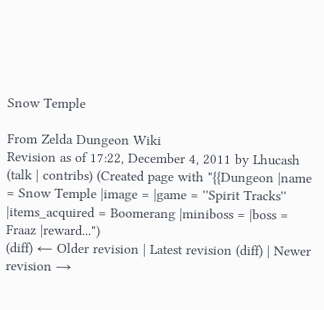Snow Temple

From Zelda Dungeon Wiki
Revision as of 17:22, December 4, 2011 by Lhucash (talk | contribs) (Created page with "{{Dungeon |name = Snow Temple |image = |game = ''Spirit Tracks'' |items_acquired = Boomerang |miniboss = |boss = Fraaz |reward...")
(diff) ← Older revision | Latest revision (diff) | Newer revision →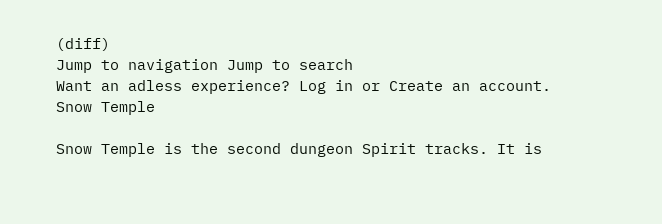(diff)
Jump to navigation Jump to search
Want an adless experience? Log in or Create an account.
Snow Temple

Snow Temple is the second dungeon Spirit tracks. It is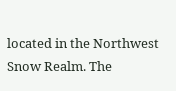located in the Northwest Snow Realm. The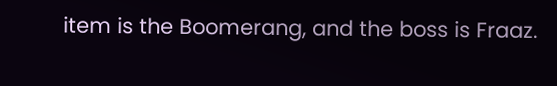item is the Boomerang, and the boss is Fraaz.